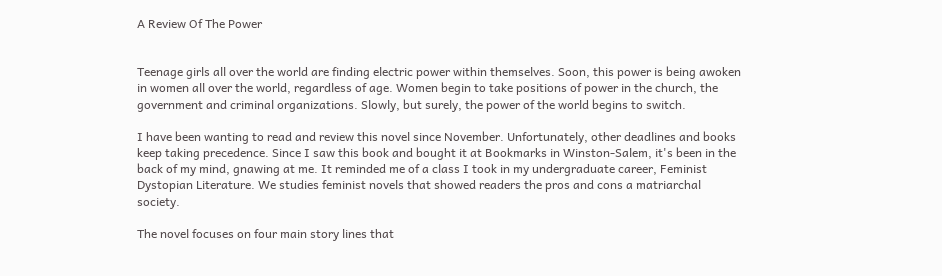A Review Of The Power


Teenage girls all over the world are finding electric power within themselves. Soon, this power is being awoken in women all over the world, regardless of age. Women begin to take positions of power in the church, the government and criminal organizations. Slowly, but surely, the power of the world begins to switch.

I have been wanting to read and review this novel since November. Unfortunately, other deadlines and books keep taking precedence. Since I saw this book and bought it at Bookmarks in Winston-Salem, it's been in the back of my mind, gnawing at me. It reminded me of a class I took in my undergraduate career, Feminist Dystopian Literature. We studies feminist novels that showed readers the pros and cons a matriarchal society.

The novel focuses on four main story lines that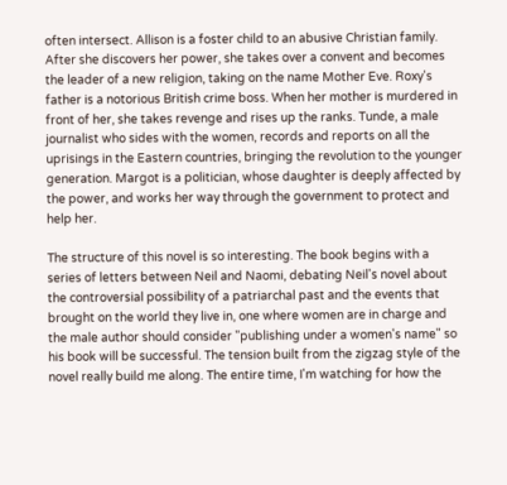often intersect. Allison is a foster child to an abusive Christian family. After she discovers her power, she takes over a convent and becomes the leader of a new religion, taking on the name Mother Eve. Roxy's father is a notorious British crime boss. When her mother is murdered in front of her, she takes revenge and rises up the ranks. Tunde, a male journalist who sides with the women, records and reports on all the uprisings in the Eastern countries, bringing the revolution to the younger generation. Margot is a politician, whose daughter is deeply affected by the power, and works her way through the government to protect and help her.

The structure of this novel is so interesting. The book begins with a series of letters between Neil and Naomi, debating Neil's novel about the controversial possibility of a patriarchal past and the events that brought on the world they live in, one where women are in charge and the male author should consider "publishing under a women's name" so his book will be successful. The tension built from the zigzag style of the novel really build me along. The entire time, I'm watching for how the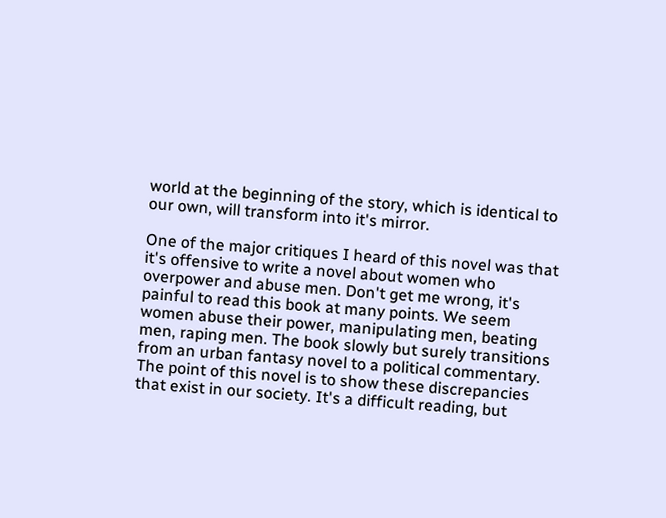world at the beginning of the story, which is identical to our own, will transform into it's mirror.

One of the major critiques I heard of this novel was that it's offensive to write a novel about women who overpower and abuse men. Don't get me wrong, it's painful to read this book at many points. We seem women abuse their power, manipulating men, beating men, raping men. The book slowly but surely transitions from an urban fantasy novel to a political commentary. The point of this novel is to show these discrepancies that exist in our society. It's a difficult reading, but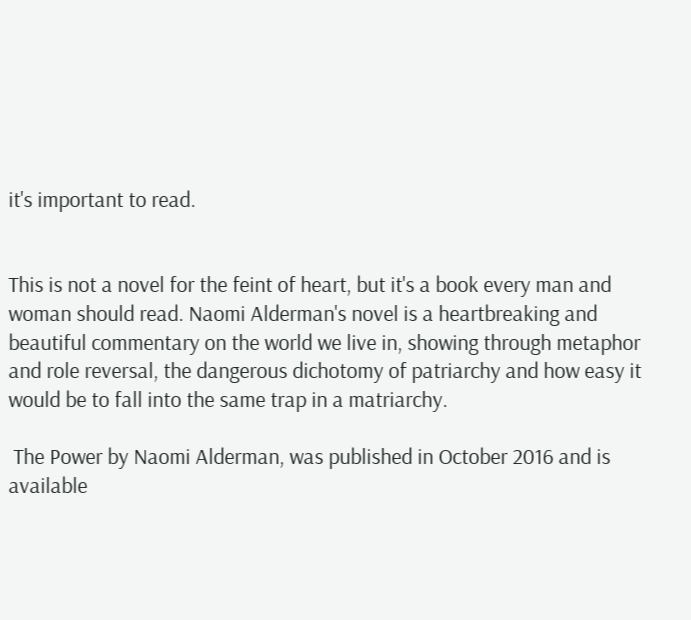it's important to read.


This is not a novel for the feint of heart, but it's a book every man and woman should read. Naomi Alderman's novel is a heartbreaking and beautiful commentary on the world we live in, showing through metaphor and role reversal, the dangerous dichotomy of patriarchy and how easy it would be to fall into the same trap in a matriarchy.

 The Power by Naomi Alderman, was published in October 2016 and is available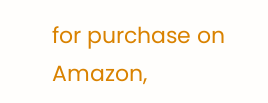for purchase on Amazon,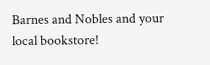Barnes and Nobles and your local bookstore!